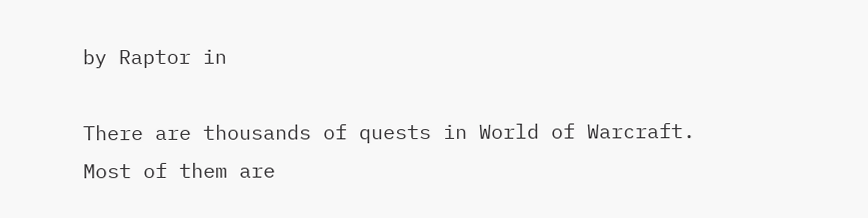by Raptor in

There are thousands of quests in World of Warcraft. Most of them are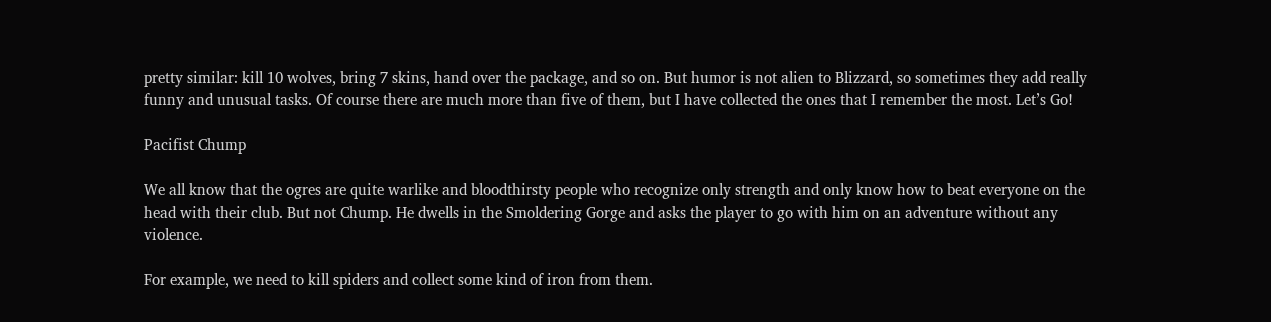pretty similar: kill 10 wolves, bring 7 skins, hand over the package, and so on. But humor is not alien to Blizzard, so sometimes they add really funny and unusual tasks. Of course there are much more than five of them, but I have collected the ones that I remember the most. Let’s Go!

Pacifist Chump

We all know that the ogres are quite warlike and bloodthirsty people who recognize only strength and only know how to beat everyone on the head with their club. But not Chump. He dwells in the Smoldering Gorge and asks the player to go with him on an adventure without any violence.

For example, we need to kill spiders and collect some kind of iron from them.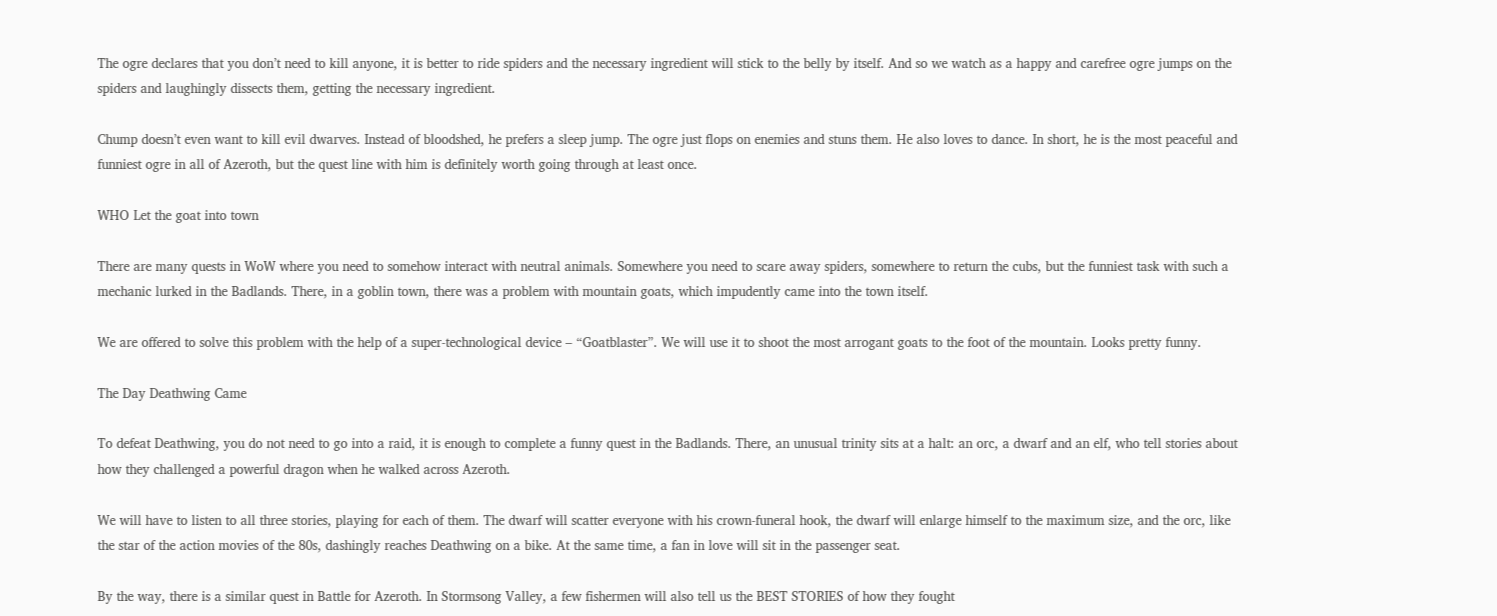The ogre declares that you don’t need to kill anyone, it is better to ride spiders and the necessary ingredient will stick to the belly by itself. And so we watch as a happy and carefree ogre jumps on the spiders and laughingly dissects them, getting the necessary ingredient.

Chump doesn’t even want to kill evil dwarves. Instead of bloodshed, he prefers a sleep jump. The ogre just flops on enemies and stuns them. He also loves to dance. In short, he is the most peaceful and funniest ogre in all of Azeroth, but the quest line with him is definitely worth going through at least once.

WHO Let the goat into town

There are many quests in WoW where you need to somehow interact with neutral animals. Somewhere you need to scare away spiders, somewhere to return the cubs, but the funniest task with such a mechanic lurked in the Badlands. There, in a goblin town, there was a problem with mountain goats, which impudently came into the town itself.

We are offered to solve this problem with the help of a super-technological device – “Goatblaster”. We will use it to shoot the most arrogant goats to the foot of the mountain. Looks pretty funny.

The Day Deathwing Came

To defeat Deathwing, you do not need to go into a raid, it is enough to complete a funny quest in the Badlands. There, an unusual trinity sits at a halt: an orc, a dwarf and an elf, who tell stories about how they challenged a powerful dragon when he walked across Azeroth.

We will have to listen to all three stories, playing for each of them. The dwarf will scatter everyone with his crown-funeral hook, the dwarf will enlarge himself to the maximum size, and the orc, like the star of the action movies of the 80s, dashingly reaches Deathwing on a bike. At the same time, a fan in love will sit in the passenger seat.

By the way, there is a similar quest in Battle for Azeroth. In Stormsong Valley, a few fishermen will also tell us the BEST STORIES of how they fought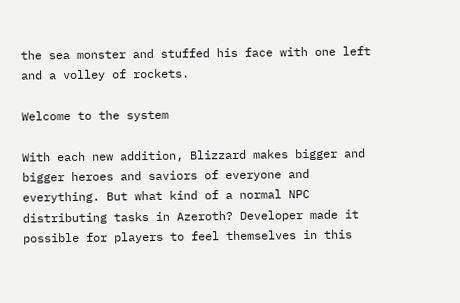the sea monster and stuffed his face with one left and a volley of rockets.

Welcome to the system

With each new addition, Blizzard makes bigger and bigger heroes and saviors of everyone and everything. But what kind of a normal NPC distributing tasks in Azeroth? Developer made it possible for players to feel themselves in this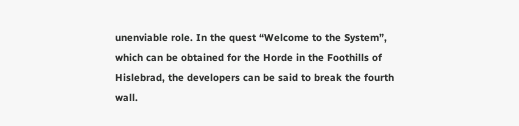unenviable role. In the quest “Welcome to the System”, which can be obtained for the Horde in the Foothills of Hislebrad, the developers can be said to break the fourth wall.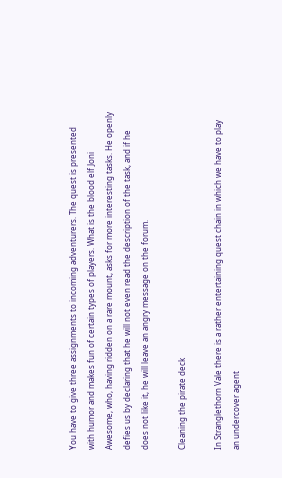You have to give three assignments to incoming adventurers. The quest is presented with humor and makes fun of certain types of players. What is the blood elf Joni Awesome, who, having ridden on a rare mount, asks for more interesting tasks. He openly defies us by declaring that he will not even read the description of the task, and if he does not like it, he will leave an angry message on the forum.

Cleaning the pirate deck

In Stranglethorn Vale there is a rather entertaining quest chain in which we have to play an undercover agent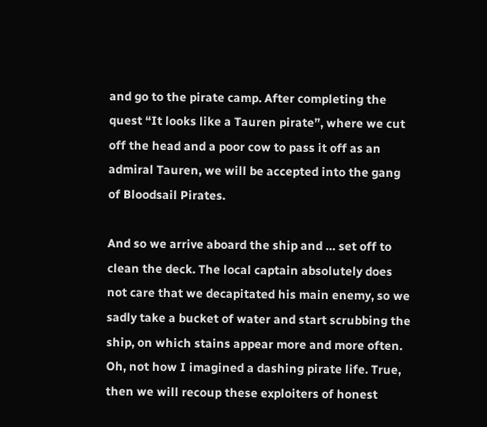and go to the pirate camp. After completing the quest “It looks like a Tauren pirate”, where we cut off the head and a poor cow to pass it off as an admiral Tauren, we will be accepted into the gang of Bloodsail Pirates.

And so we arrive aboard the ship and … set off to clean the deck. The local captain absolutely does not care that we decapitated his main enemy, so we sadly take a bucket of water and start scrubbing the ship, on which stains appear more and more often. Oh, not how I imagined a dashing pirate life. True, then we will recoup these exploiters of honest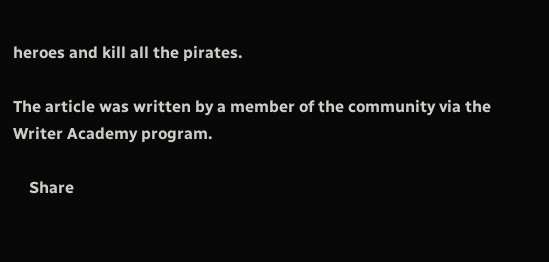heroes and kill all the pirates.

The article was written by a member of the community via the Writer Academy program.

    Share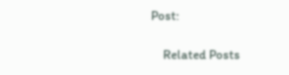Post:

    Related Posts